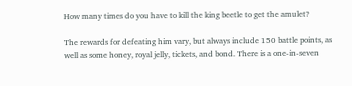How many times do you have to kill the king beetle to get the amulet?

The rewards for defeating him vary, but always include 150 battle points, as well as some honey, royal jelly, tickets, and bond. There is a one-in-seven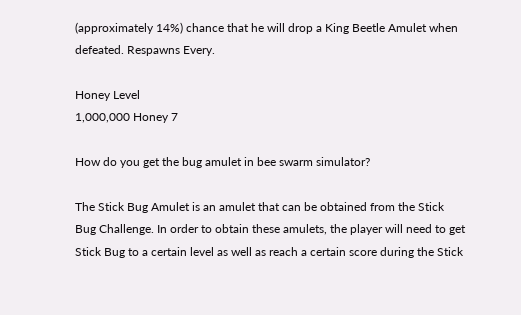(approximately 14%) chance that he will drop a King Beetle Amulet when defeated. Respawns Every.

Honey Level
1,000,000 Honey 7

How do you get the bug amulet in bee swarm simulator?

The Stick Bug Amulet is an amulet that can be obtained from the Stick Bug Challenge. In order to obtain these amulets, the player will need to get Stick Bug to a certain level as well as reach a certain score during the Stick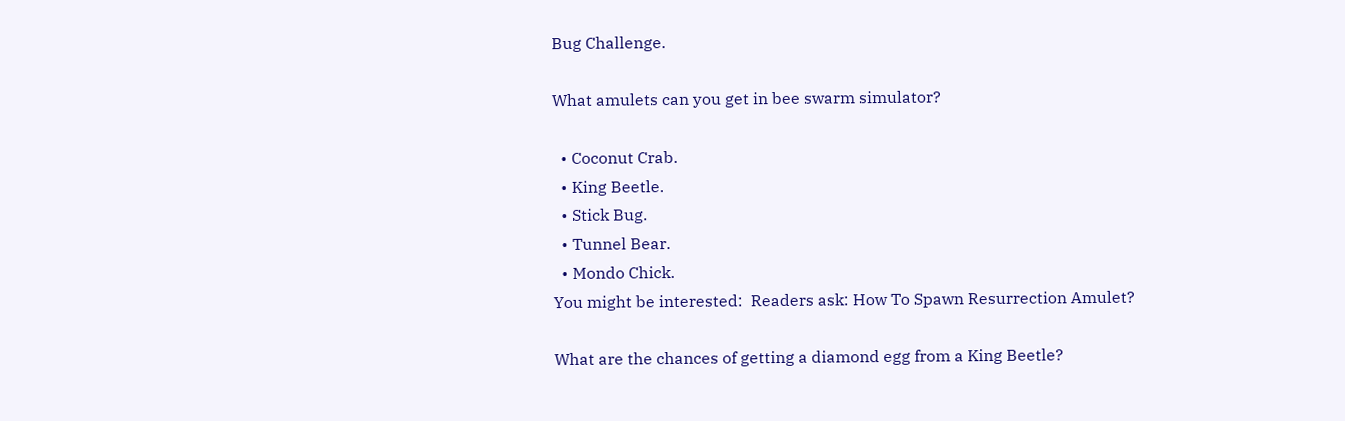Bug Challenge.

What amulets can you get in bee swarm simulator?

  • Coconut Crab.
  • King Beetle.
  • Stick Bug.
  • Tunnel Bear.
  • Mondo Chick.
You might be interested:  Readers ask: How To Spawn Resurrection Amulet?

What are the chances of getting a diamond egg from a King Beetle?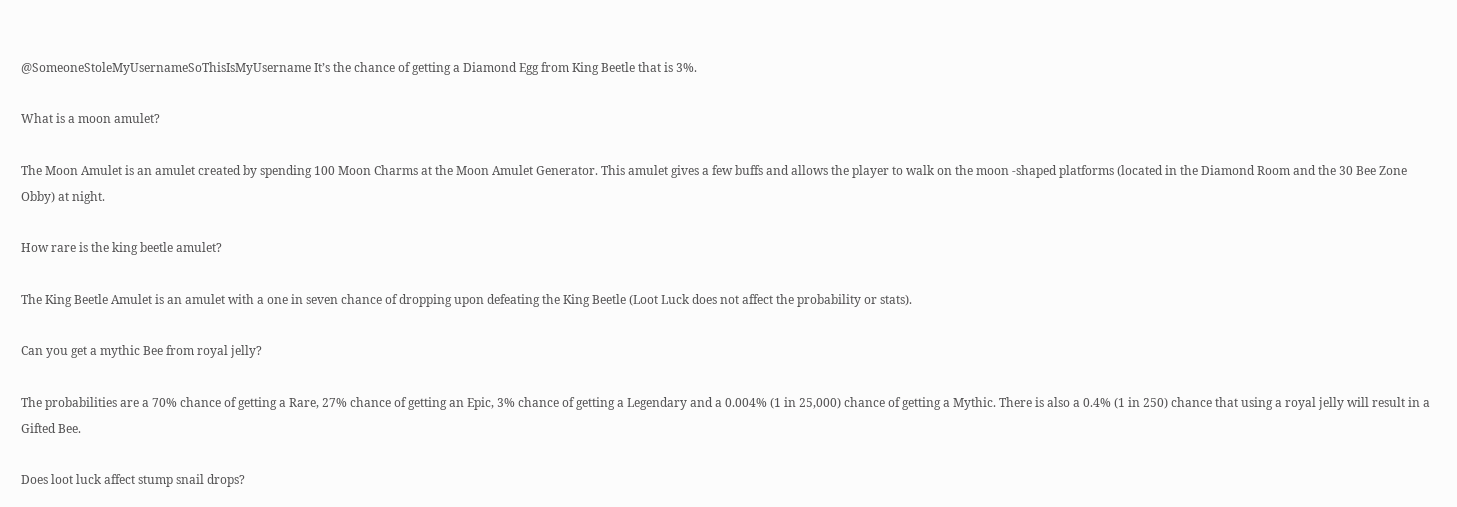@SomeoneStoleMyUsernameSoThisIsMyUsername It’s the chance of getting a Diamond Egg from King Beetle that is 3%.

What is a moon amulet?

The Moon Amulet is an amulet created by spending 100 Moon Charms at the Moon Amulet Generator. This amulet gives a few buffs and allows the player to walk on the moon -shaped platforms (located in the Diamond Room and the 30 Bee Zone Obby) at night.

How rare is the king beetle amulet?

The King Beetle Amulet is an amulet with a one in seven chance of dropping upon defeating the King Beetle (Loot Luck does not affect the probability or stats).

Can you get a mythic Bee from royal jelly?

The probabilities are a 70% chance of getting a Rare, 27% chance of getting an Epic, 3% chance of getting a Legendary and a 0.004% (1 in 25,000) chance of getting a Mythic. There is also a 0.4% (1 in 250) chance that using a royal jelly will result in a Gifted Bee.

Does loot luck affect stump snail drops?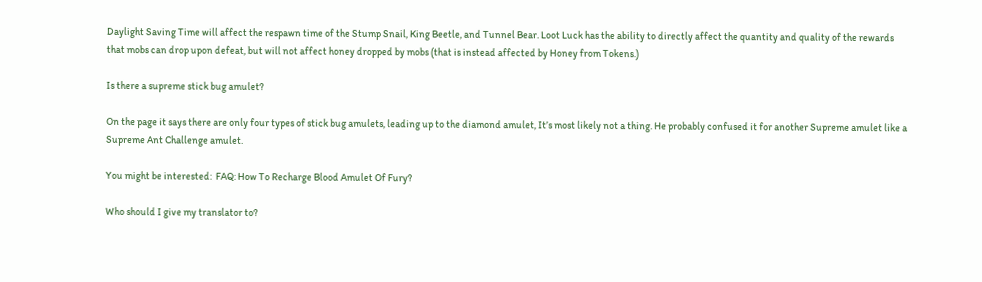Daylight Saving Time will affect the respawn time of the Stump Snail, King Beetle, and Tunnel Bear. Loot Luck has the ability to directly affect the quantity and quality of the rewards that mobs can drop upon defeat, but will not affect honey dropped by mobs (that is instead affected by Honey from Tokens.)

Is there a supreme stick bug amulet?

On the page it says there are only four types of stick bug amulets, leading up to the diamond amulet, It’s most likely not a thing. He probably confused it for another Supreme amulet like a Supreme Ant Challenge amulet.

You might be interested:  FAQ: How To Recharge Blood Amulet Of Fury?

Who should I give my translator to?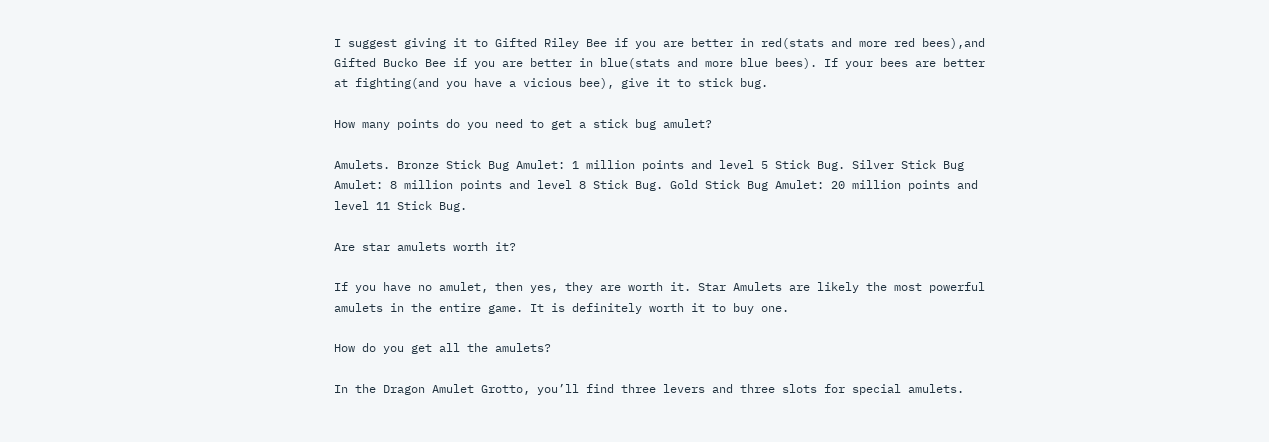I suggest giving it to Gifted Riley Bee if you are better in red(stats and more red bees),and Gifted Bucko Bee if you are better in blue(stats and more blue bees). If your bees are better at fighting(and you have a vicious bee), give it to stick bug.

How many points do you need to get a stick bug amulet?

Amulets. Bronze Stick Bug Amulet: 1 million points and level 5 Stick Bug. Silver Stick Bug Amulet: 8 million points and level 8 Stick Bug. Gold Stick Bug Amulet: 20 million points and level 11 Stick Bug.

Are star amulets worth it?

If you have no amulet, then yes, they are worth it. Star Amulets are likely the most powerful amulets in the entire game. It is definitely worth it to buy one.

How do you get all the amulets?

In the Dragon Amulet Grotto, you’ll find three levers and three slots for special amulets.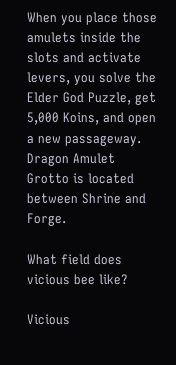When you place those amulets inside the slots and activate levers, you solve the Elder God Puzzle, get 5,000 Koins, and open a new passageway. Dragon Amulet Grotto is located between Shrine and Forge.

What field does vicious bee like?

Vicious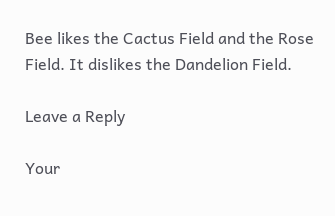Bee likes the Cactus Field and the Rose Field. It dislikes the Dandelion Field.

Leave a Reply

Your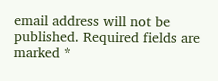email address will not be published. Required fields are marked *